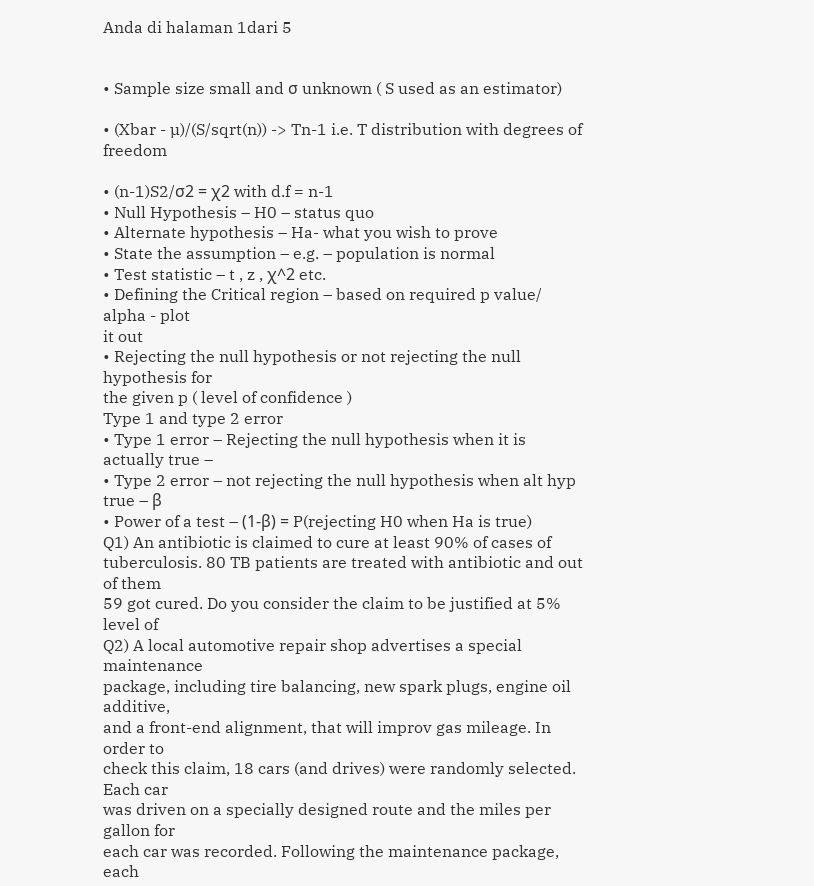Anda di halaman 1dari 5


• Sample size small and σ unknown ( S used as an estimator)

• (Xbar - µ)/(S/sqrt(n)) -> Tn-1 i.e. T distribution with degrees of freedom

• (n-1)S2/σ2 = χ2 with d.f = n-1
• Null Hypothesis – H0 – status quo
• Alternate hypothesis – Ha- what you wish to prove
• State the assumption – e.g. – population is normal
• Test statistic – t , z , χ^2 etc.
• Defining the Critical region – based on required p value/ alpha - plot
it out
• Rejecting the null hypothesis or not rejecting the null hypothesis for
the given p ( level of confidence )
Type 1 and type 2 error
• Type 1 error – Rejecting the null hypothesis when it is actually true –
• Type 2 error – not rejecting the null hypothesis when alt hyp true – β
• Power of a test – (1-β) = P(rejecting H0 when Ha is true)
Q1) An antibiotic is claimed to cure at least 90% of cases of
tuberculosis. 80 TB patients are treated with antibiotic and out of them
59 got cured. Do you consider the claim to be justified at 5% level of
Q2) A local automotive repair shop advertises a special maintenance
package, including tire balancing, new spark plugs, engine oil additive,
and a front-end alignment, that will improv gas mileage. In order to
check this claim, 18 cars (and drives) were randomly selected. Each car
was driven on a specially designed route and the miles per gallon for
each car was recorded. Following the maintenance package, each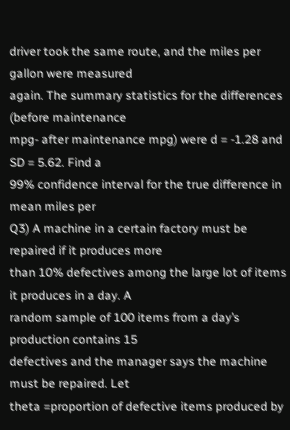driver took the same route, and the miles per gallon were measured
again. The summary statistics for the differences (before maintenance
mpg- after maintenance mpg) were d = -1.28 and SD = 5.62. Find a
99% confidence interval for the true difference in mean miles per
Q3) A machine in a certain factory must be repaired if it produces more
than 10% defectives among the large lot of items it produces in a day. A
random sample of 100 items from a day’s production contains 15
defectives and the manager says the machine must be repaired. Let
theta =proportion of defective items produced by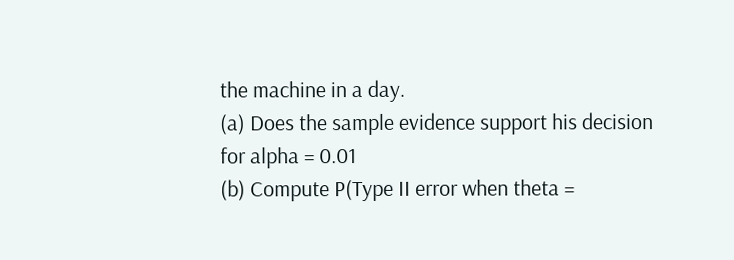the machine in a day.
(a) Does the sample evidence support his decision for alpha = 0.01
(b) Compute P(Type II error when theta =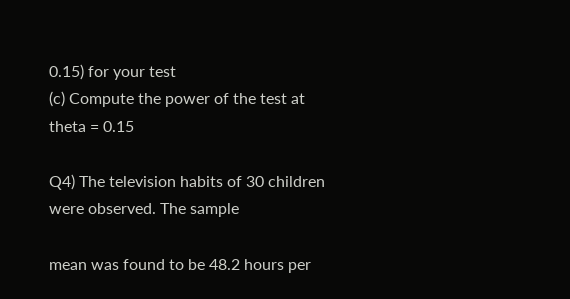0.15) for your test
(c) Compute the power of the test at theta = 0.15

Q4) The television habits of 30 children were observed. The sample

mean was found to be 48.2 hours per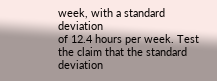week, with a standard deviation
of 12.4 hours per week. Test the claim that the standard deviation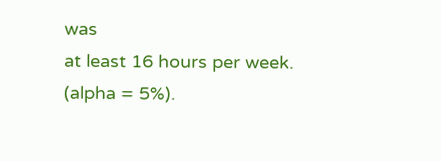was
at least 16 hours per week. (alpha = 5%).